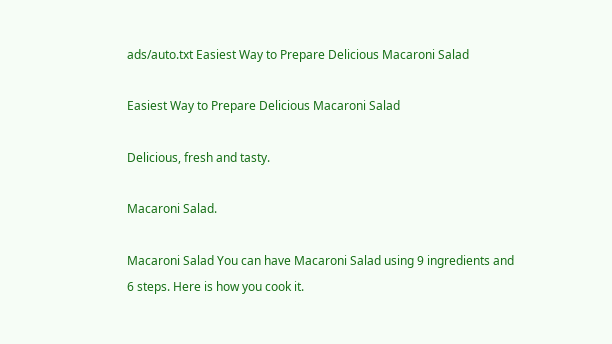ads/auto.txt Easiest Way to Prepare Delicious Macaroni Salad

Easiest Way to Prepare Delicious Macaroni Salad

Delicious, fresh and tasty.

Macaroni Salad.

Macaroni Salad You can have Macaroni Salad using 9 ingredients and 6 steps. Here is how you cook it.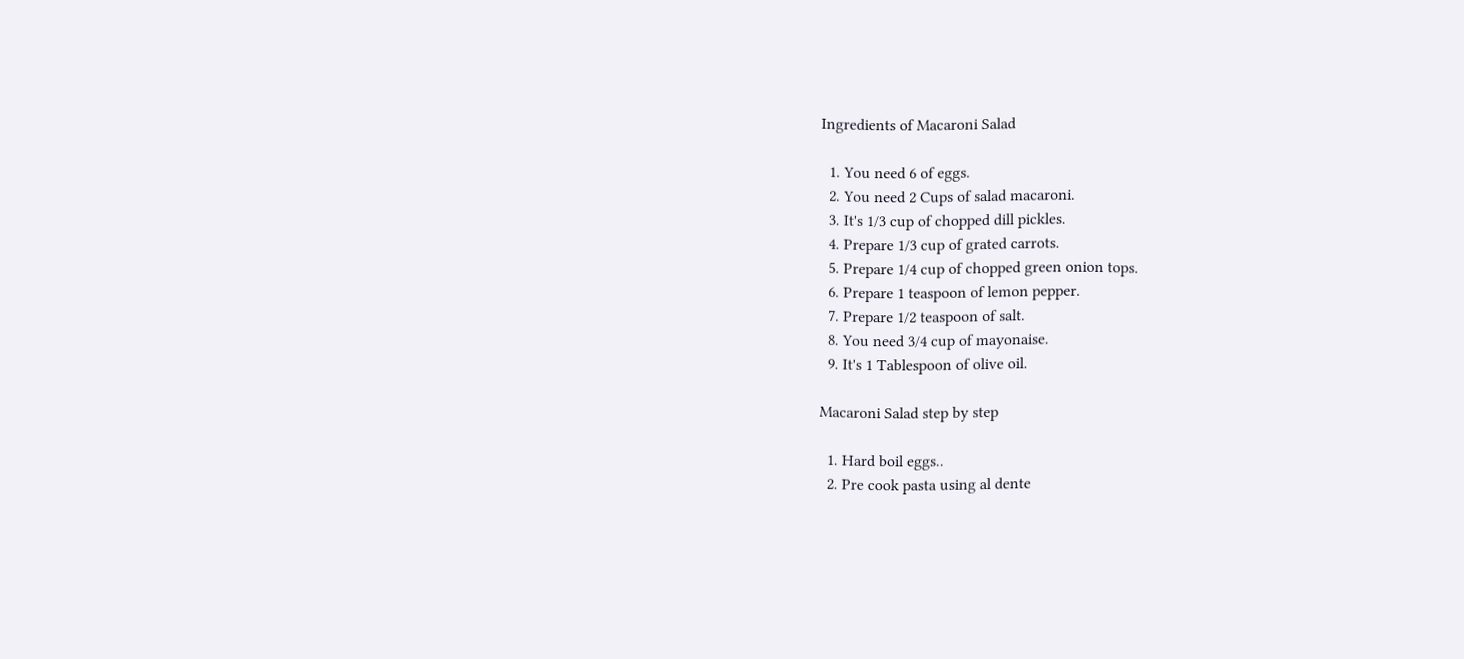Ingredients of Macaroni Salad

  1. You need 6 of eggs.
  2. You need 2 Cups of salad macaroni.
  3. It's 1/3 cup of chopped dill pickles.
  4. Prepare 1/3 cup of grated carrots.
  5. Prepare 1/4 cup of chopped green onion tops.
  6. Prepare 1 teaspoon of lemon pepper.
  7. Prepare 1/2 teaspoon of salt.
  8. You need 3/4 cup of mayonaise.
  9. It's 1 Tablespoon of olive oil.

Macaroni Salad step by step

  1. Hard boil eggs..
  2. Pre cook pasta using al dente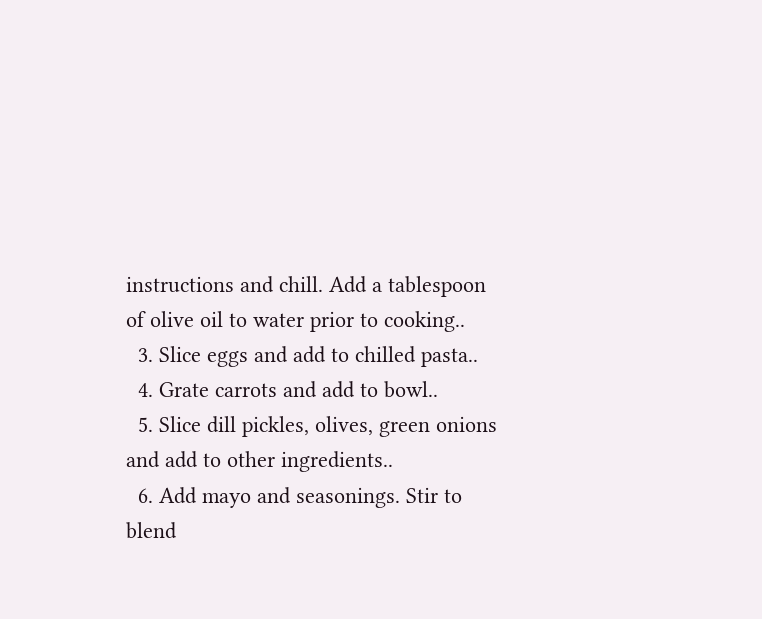instructions and chill. Add a tablespoon of olive oil to water prior to cooking..
  3. Slice eggs and add to chilled pasta..
  4. Grate carrots and add to bowl..
  5. Slice dill pickles, olives, green onions and add to other ingredients..
  6. Add mayo and seasonings. Stir to blend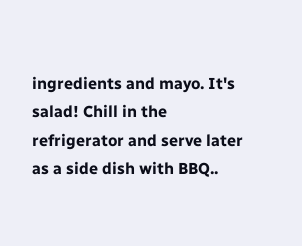ingredients and mayo. It's salad! Chill in the refrigerator and serve later as a side dish with BBQ..